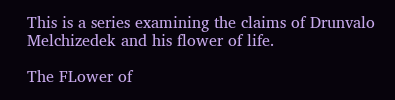This is a series examining the claims of Drunvalo Melchizedek and his flower of life.

The FLower of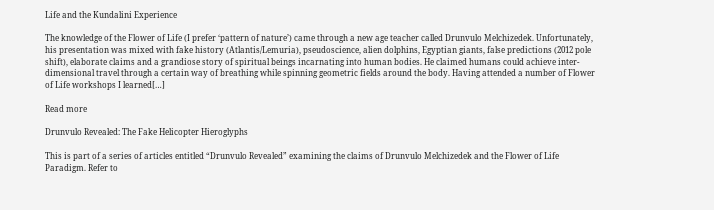Life and the Kundalini Experience

The knowledge of the Flower of Life (I prefer ‘pattern of nature’) came through a new age teacher called Drunvulo Melchizedek. Unfortunately, his presentation was mixed with fake history (Atlantis/Lemuria), pseudoscience, alien dolphins, Egyptian giants, false predictions (2012 pole shift), elaborate claims and a grandiose story of spiritual beings incarnating into human bodies. He claimed humans could achieve inter-dimensional travel through a certain way of breathing while spinning geometric fields around the body. Having attended a number of Flower of Life workshops I learned[…]

Read more

Drunvulo Revealed: The Fake Helicopter Hieroglyphs

This is part of a series of articles entitled “Drunvulo Revealed” examining the claims of Drunvulo Melchizedek and the Flower of Life Paradigm. Refer to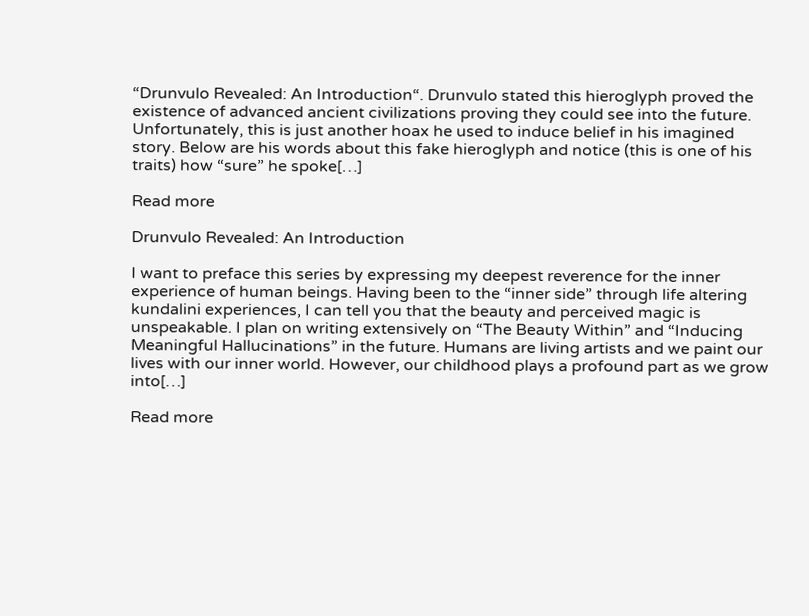“Drunvulo Revealed: An Introduction“. Drunvulo stated this hieroglyph proved the existence of advanced ancient civilizations proving they could see into the future. Unfortunately, this is just another hoax he used to induce belief in his imagined story. Below are his words about this fake hieroglyph and notice (this is one of his traits) how “sure” he spoke[…]

Read more

Drunvulo Revealed: An Introduction

I want to preface this series by expressing my deepest reverence for the inner experience of human beings. Having been to the “inner side” through life altering kundalini experiences, I can tell you that the beauty and perceived magic is unspeakable. I plan on writing extensively on “The Beauty Within” and “Inducing Meaningful Hallucinations” in the future. Humans are living artists and we paint our lives with our inner world. However, our childhood plays a profound part as we grow into[…]

Read more